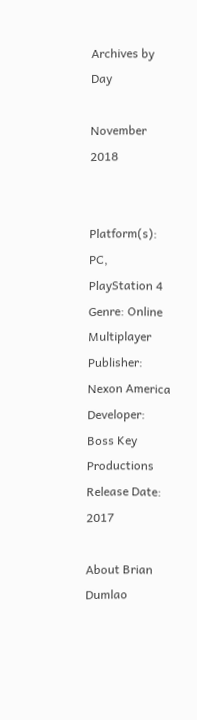Archives by Day

November 2018


Platform(s): PC, PlayStation 4
Genre: Online Multiplayer
Publisher: Nexon America
Developer: Boss Key Productions
Release Date: 2017

About Brian Dumlao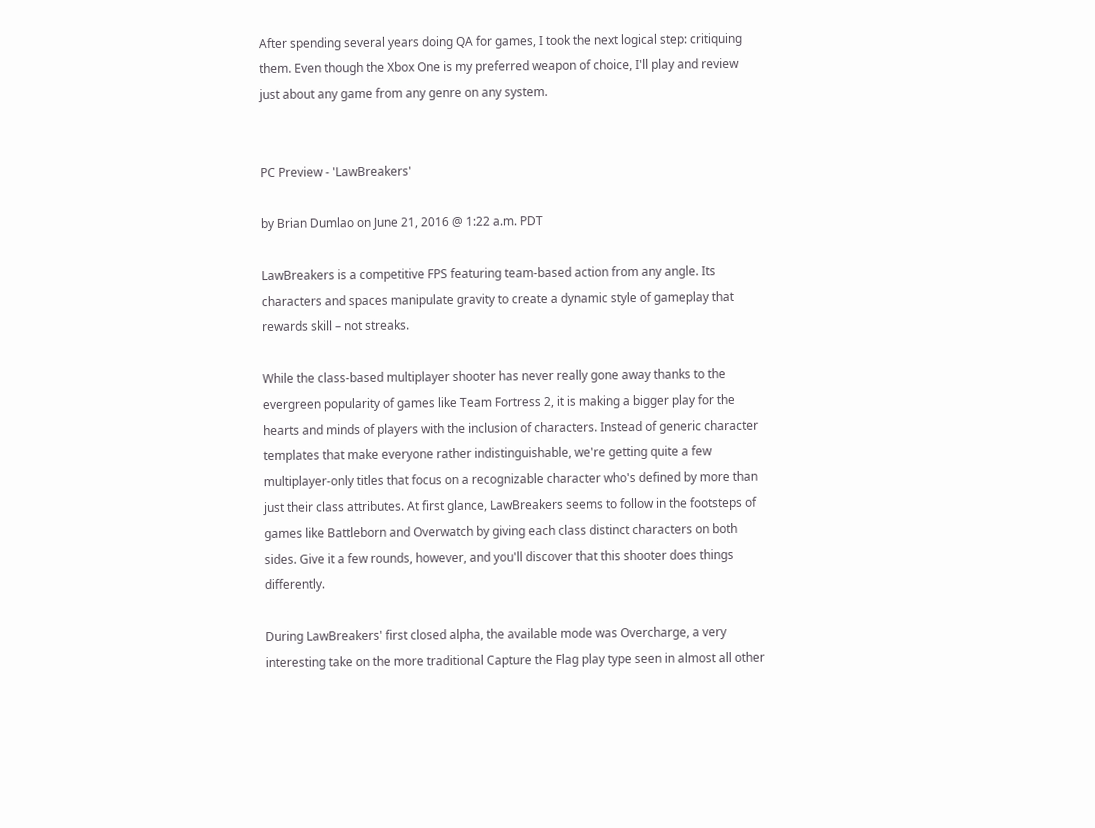After spending several years doing QA for games, I took the next logical step: critiquing them. Even though the Xbox One is my preferred weapon of choice, I'll play and review just about any game from any genre on any system.


PC Preview - 'LawBreakers'

by Brian Dumlao on June 21, 2016 @ 1:22 a.m. PDT

LawBreakers is a competitive FPS featuring team-based action from any angle. Its characters and spaces manipulate gravity to create a dynamic style of gameplay that rewards skill – not streaks.

While the class-based multiplayer shooter has never really gone away thanks to the evergreen popularity of games like Team Fortress 2, it is making a bigger play for the hearts and minds of players with the inclusion of characters. Instead of generic character templates that make everyone rather indistinguishable, we're getting quite a few multiplayer-only titles that focus on a recognizable character who's defined by more than just their class attributes. At first glance, LawBreakers seems to follow in the footsteps of games like Battleborn and Overwatch by giving each class distinct characters on both sides. Give it a few rounds, however, and you'll discover that this shooter does things differently.

During LawBreakers' first closed alpha, the available mode was Overcharge, a very interesting take on the more traditional Capture the Flag play type seen in almost all other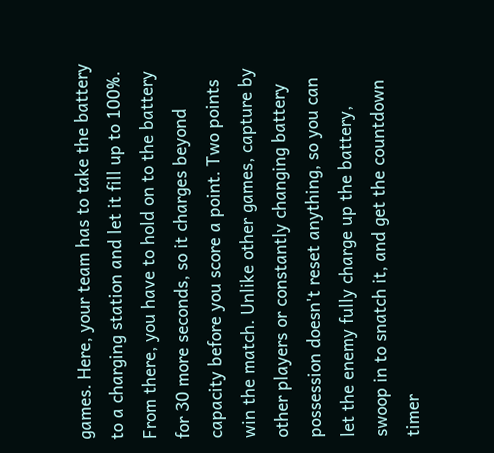games. Here, your team has to take the battery to a charging station and let it fill up to 100%. From there, you have to hold on to the battery for 30 more seconds, so it charges beyond capacity before you score a point. Two points win the match. Unlike other games, capture by other players or constantly changing battery possession doesn't reset anything, so you can let the enemy fully charge up the battery, swoop in to snatch it, and get the countdown timer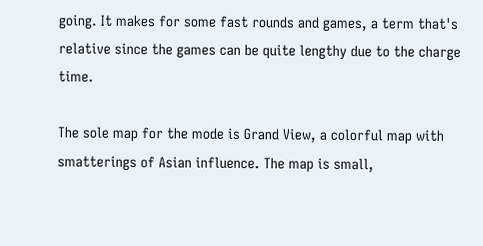going. It makes for some fast rounds and games, a term that's relative since the games can be quite lengthy due to the charge time.

The sole map for the mode is Grand View, a colorful map with smatterings of Asian influence. The map is small,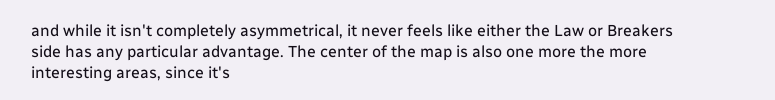and while it isn't completely asymmetrical, it never feels like either the Law or Breakers side has any particular advantage. The center of the map is also one more the more interesting areas, since it's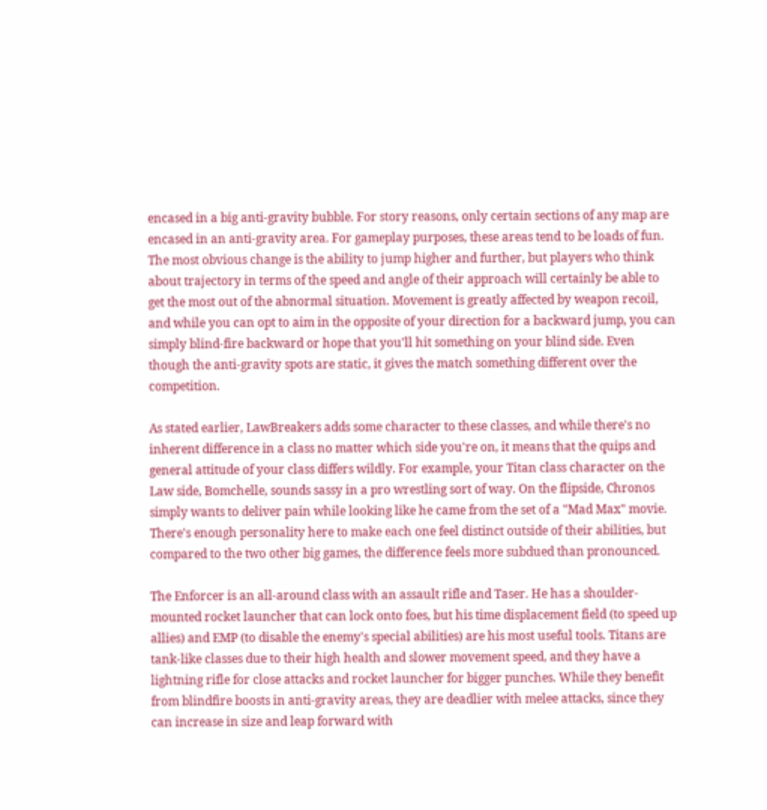encased in a big anti-gravity bubble. For story reasons, only certain sections of any map are encased in an anti-gravity area. For gameplay purposes, these areas tend to be loads of fun. The most obvious change is the ability to jump higher and further, but players who think about trajectory in terms of the speed and angle of their approach will certainly be able to get the most out of the abnormal situation. Movement is greatly affected by weapon recoil, and while you can opt to aim in the opposite of your direction for a backward jump, you can simply blind-fire backward or hope that you'll hit something on your blind side. Even though the anti-gravity spots are static, it gives the match something different over the competition.

As stated earlier, LawBreakers adds some character to these classes, and while there's no inherent difference in a class no matter which side you're on, it means that the quips and general attitude of your class differs wildly. For example, your Titan class character on the Law side, Bomchelle, sounds sassy in a pro wrestling sort of way. On the flipside, Chronos simply wants to deliver pain while looking like he came from the set of a "Mad Max" movie. There's enough personality here to make each one feel distinct outside of their abilities, but compared to the two other big games, the difference feels more subdued than pronounced.

The Enforcer is an all-around class with an assault rifle and Taser. He has a shoulder-mounted rocket launcher that can lock onto foes, but his time displacement field (to speed up allies) and EMP (to disable the enemy's special abilities) are his most useful tools. Titans are tank-like classes due to their high health and slower movement speed, and they have a lightning rifle for close attacks and rocket launcher for bigger punches. While they benefit from blindfire boosts in anti-gravity areas, they are deadlier with melee attacks, since they can increase in size and leap forward with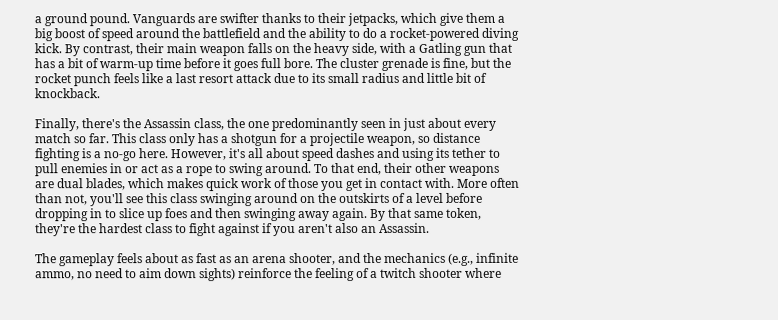a ground pound. Vanguards are swifter thanks to their jetpacks, which give them a big boost of speed around the battlefield and the ability to do a rocket-powered diving kick. By contrast, their main weapon falls on the heavy side, with a Gatling gun that has a bit of warm-up time before it goes full bore. The cluster grenade is fine, but the rocket punch feels like a last resort attack due to its small radius and little bit of knockback.

Finally, there's the Assassin class, the one predominantly seen in just about every match so far. This class only has a shotgun for a projectile weapon, so distance fighting is a no-go here. However, it's all about speed dashes and using its tether to pull enemies in or act as a rope to swing around. To that end, their other weapons are dual blades, which makes quick work of those you get in contact with. More often than not, you'll see this class swinging around on the outskirts of a level before dropping in to slice up foes and then swinging away again. By that same token, they're the hardest class to fight against if you aren't also an Assassin.

The gameplay feels about as fast as an arena shooter, and the mechanics (e.g., infinite ammo, no need to aim down sights) reinforce the feeling of a twitch shooter where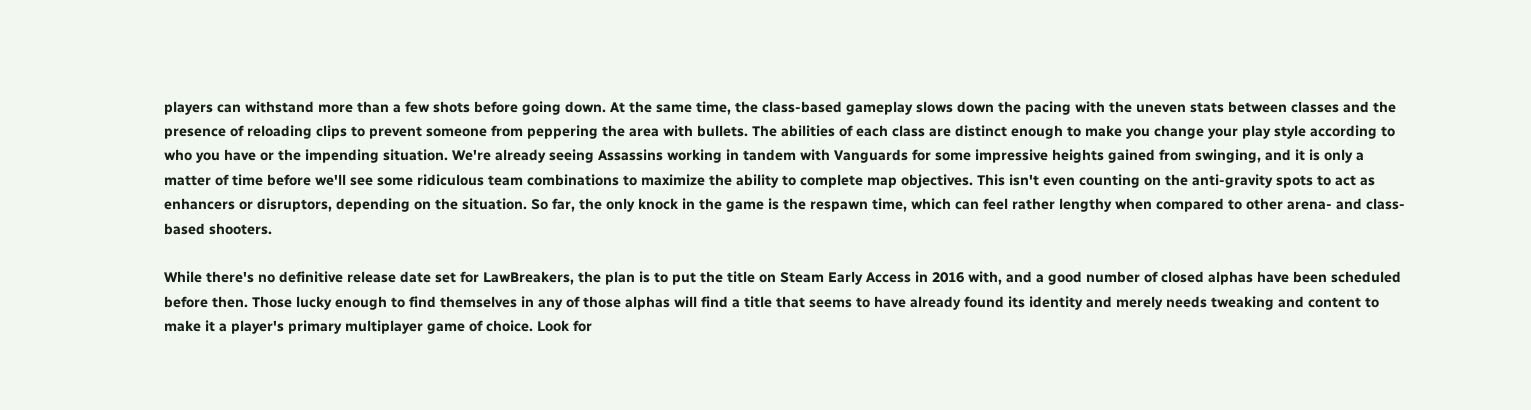players can withstand more than a few shots before going down. At the same time, the class-based gameplay slows down the pacing with the uneven stats between classes and the presence of reloading clips to prevent someone from peppering the area with bullets. The abilities of each class are distinct enough to make you change your play style according to who you have or the impending situation. We're already seeing Assassins working in tandem with Vanguards for some impressive heights gained from swinging, and it is only a matter of time before we'll see some ridiculous team combinations to maximize the ability to complete map objectives. This isn't even counting on the anti-gravity spots to act as enhancers or disruptors, depending on the situation. So far, the only knock in the game is the respawn time, which can feel rather lengthy when compared to other arena- and class-based shooters.

While there's no definitive release date set for LawBreakers, the plan is to put the title on Steam Early Access in 2016 with, and a good number of closed alphas have been scheduled before then. Those lucky enough to find themselves in any of those alphas will find a title that seems to have already found its identity and merely needs tweaking and content to make it a player's primary multiplayer game of choice. Look for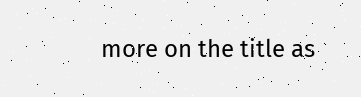more on the title as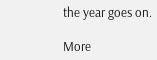the year goes on.

More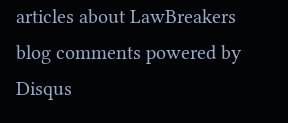articles about LawBreakers
blog comments powered by Disqus